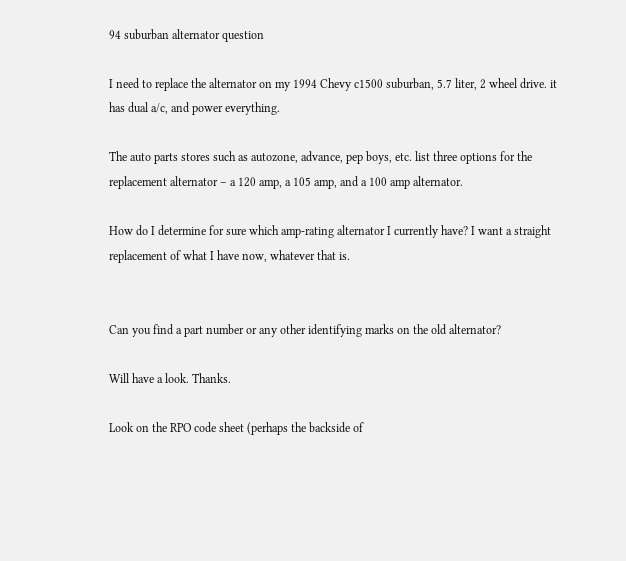94 suburban alternator question

I need to replace the alternator on my 1994 Chevy c1500 suburban, 5.7 liter, 2 wheel drive. it has dual a/c, and power everything.

The auto parts stores such as autozone, advance, pep boys, etc. list three options for the replacement alternator – a 120 amp, a 105 amp, and a 100 amp alternator.

How do I determine for sure which amp-rating alternator I currently have? I want a straight replacement of what I have now, whatever that is.


Can you find a part number or any other identifying marks on the old alternator?

Will have a look. Thanks.

Look on the RPO code sheet (perhaps the backside of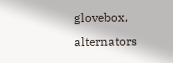glovebox, alternators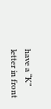have a “K” letter in front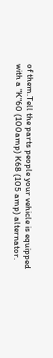of them.Tell the parts people your vehicle is equipped with a "K"60 (100amp) K68 (105 amp) alternator.